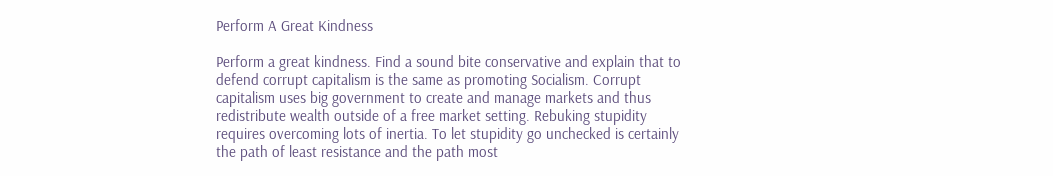Perform A Great Kindness

Perform a great kindness. Find a sound bite conservative and explain that to defend corrupt capitalism is the same as promoting Socialism. Corrupt capitalism uses big government to create and manage markets and thus redistribute wealth outside of a free market setting. Rebuking stupidity requires overcoming lots of inertia. To let stupidity go unchecked is certainly the path of least resistance and the path most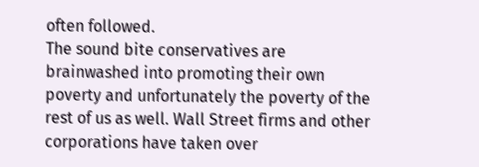often followed.
The sound bite conservatives are brainwashed into promoting their own poverty and unfortunately the poverty of the rest of us as well. Wall Street firms and other corporations have taken over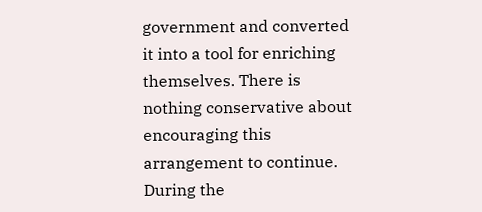government and converted it into a tool for enriching themselves. There is nothing conservative about encouraging this arrangement to continue. During the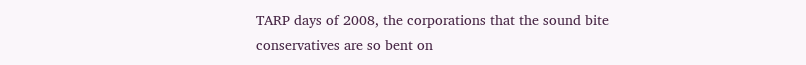TARP days of 2008, the corporations that the sound bite conservatives are so bent on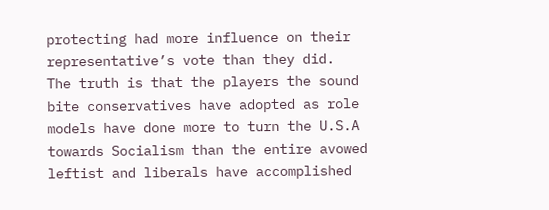protecting had more influence on their representative’s vote than they did.
The truth is that the players the sound bite conservatives have adopted as role models have done more to turn the U.S.A towards Socialism than the entire avowed leftist and liberals have accomplished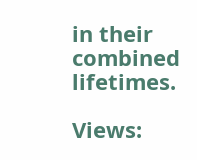in their combined lifetimes.

Views: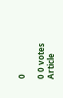0

0 0 votes
Article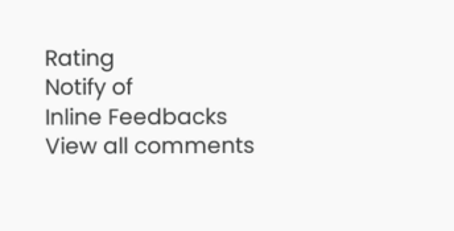Rating
Notify of
Inline Feedbacks
View all comments